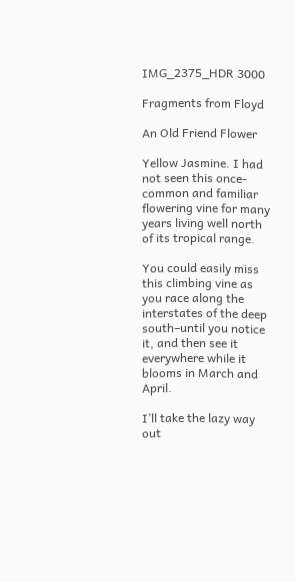IMG_2375_HDR 3000

Fragments from Floyd

An Old Friend Flower

Yellow Jasmine. I had not seen this once-common and familiar flowering vine for many years living well north of its tropical range.

You could easily miss this climbing vine as you race along the interstates of the deep south–until you notice it, and then see it everywhere while it blooms in March and April.

I’ll take the lazy way out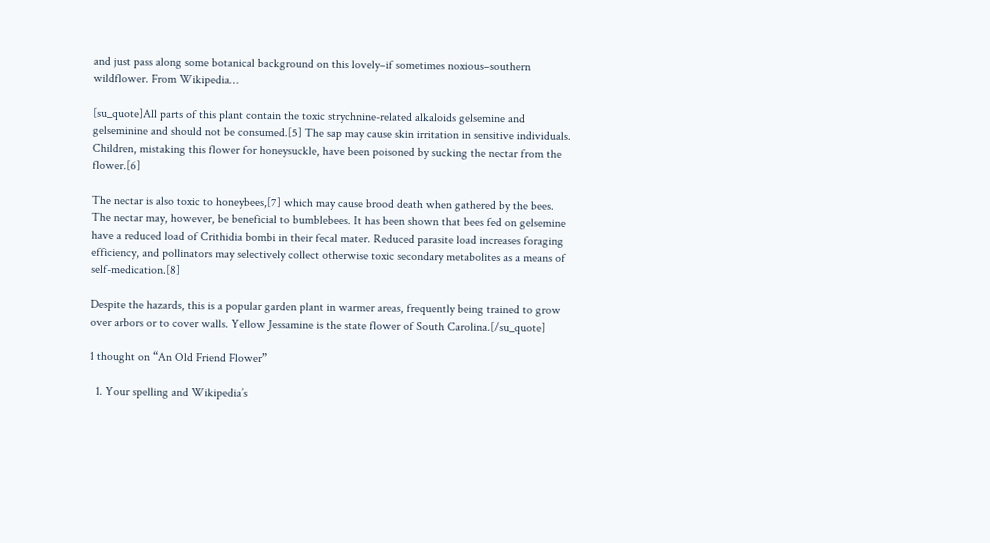and just pass along some botanical background on this lovely–if sometimes noxious–southern wildflower. From Wikipedia…

[su_quote]All parts of this plant contain the toxic strychnine-related alkaloids gelsemine and gelseminine and should not be consumed.[5] The sap may cause skin irritation in sensitive individuals. Children, mistaking this flower for honeysuckle, have been poisoned by sucking the nectar from the flower.[6]

The nectar is also toxic to honeybees,[7] which may cause brood death when gathered by the bees. The nectar may, however, be beneficial to bumblebees. It has been shown that bees fed on gelsemine have a reduced load of Crithidia bombi in their fecal mater. Reduced parasite load increases foraging efficiency, and pollinators may selectively collect otherwise toxic secondary metabolites as a means of self-medication.[8]

Despite the hazards, this is a popular garden plant in warmer areas, frequently being trained to grow over arbors or to cover walls. Yellow Jessamine is the state flower of South Carolina.[/su_quote]

1 thought on “An Old Friend Flower”

  1. Your spelling and Wikipedia’s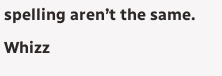spelling aren’t the same. Whizz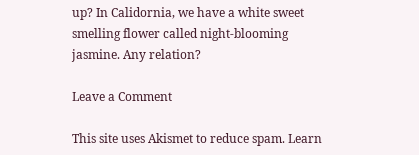up? In Calidornia, we have a white sweet smelling flower called night-blooming jasmine. Any relation?

Leave a Comment

This site uses Akismet to reduce spam. Learn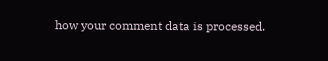how your comment data is processed.